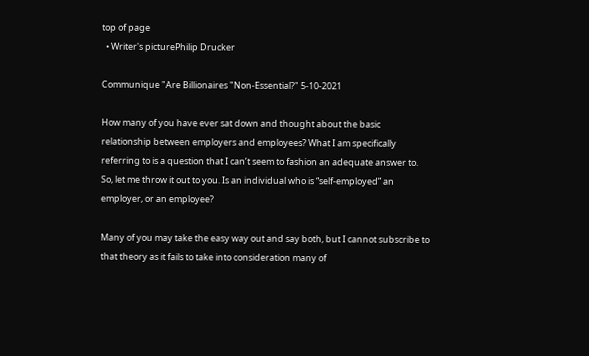top of page
  • Writer's picturePhilip Drucker

Communique "Are Billionaires "Non-Essential?" 5-10-2021

How many of you have ever sat down and thought about the basic relationship between employers and employees? What I am specifically referring to is a question that I can’t seem to fashion an adequate answer to. So, let me throw it out to you. Is an individual who is “self-employed” an employer, or an employee?

Many of you may take the easy way out and say both, but I cannot subscribe to that theory as it fails to take into consideration many of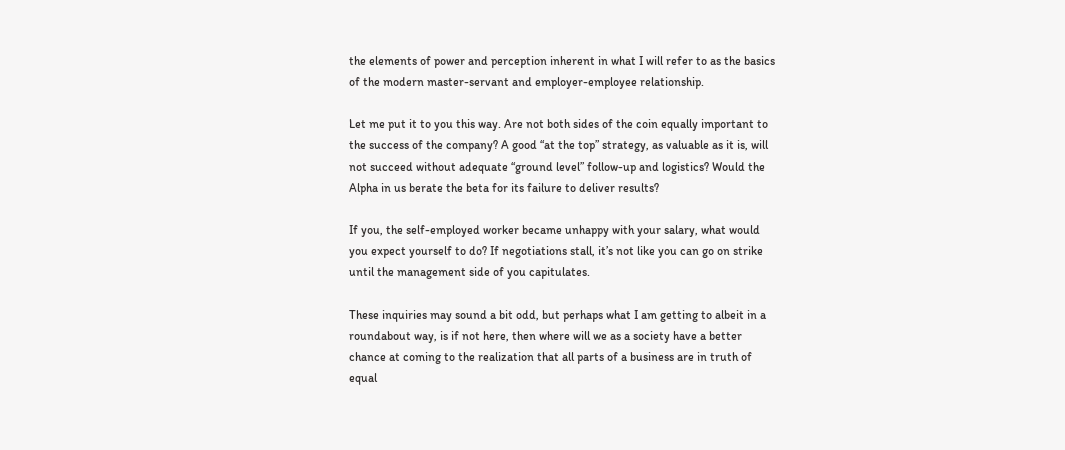the elements of power and perception inherent in what I will refer to as the basics of the modern master-servant and employer-employee relationship.

Let me put it to you this way. Are not both sides of the coin equally important to the success of the company? A good “at the top” strategy, as valuable as it is, will not succeed without adequate “ground level” follow-up and logistics? Would the Alpha in us berate the beta for its failure to deliver results?

If you, the self-employed worker became unhappy with your salary, what would you expect yourself to do? If negotiations stall, it’s not like you can go on strike until the management side of you capitulates.

These inquiries may sound a bit odd, but perhaps what I am getting to albeit in a roundabout way, is if not here, then where will we as a society have a better chance at coming to the realization that all parts of a business are in truth of equal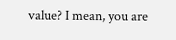value? I mean, you are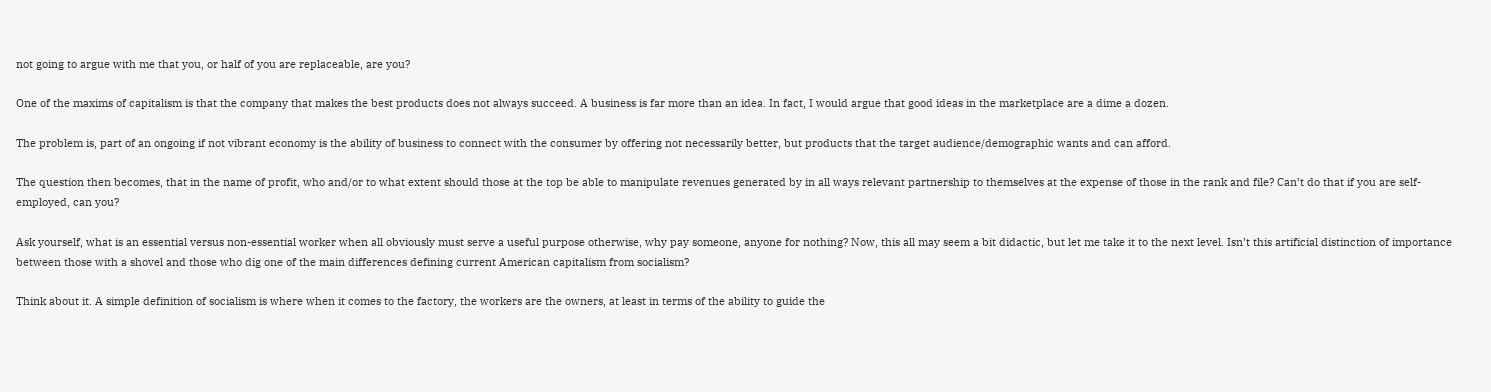not going to argue with me that you, or half of you are replaceable, are you?

One of the maxims of capitalism is that the company that makes the best products does not always succeed. A business is far more than an idea. In fact, I would argue that good ideas in the marketplace are a dime a dozen.

The problem is, part of an ongoing if not vibrant economy is the ability of business to connect with the consumer by offering not necessarily better, but products that the target audience/demographic wants and can afford.

The question then becomes, that in the name of profit, who and/or to what extent should those at the top be able to manipulate revenues generated by in all ways relevant partnership to themselves at the expense of those in the rank and file? Can’t do that if you are self-employed, can you?

Ask yourself, what is an essential versus non-essential worker when all obviously must serve a useful purpose otherwise, why pay someone, anyone for nothing? Now, this all may seem a bit didactic, but let me take it to the next level. Isn’t this artificial distinction of importance between those with a shovel and those who dig one of the main differences defining current American capitalism from socialism?

Think about it. A simple definition of socialism is where when it comes to the factory, the workers are the owners, at least in terms of the ability to guide the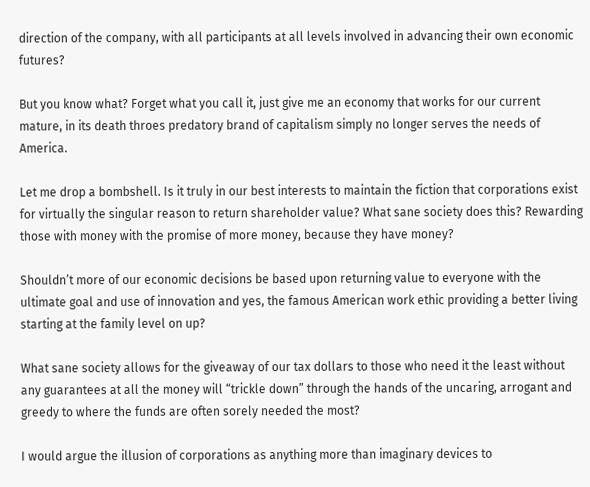direction of the company, with all participants at all levels involved in advancing their own economic futures?

But you know what? Forget what you call it, just give me an economy that works for our current mature, in its death throes predatory brand of capitalism simply no longer serves the needs of America.

Let me drop a bombshell. Is it truly in our best interests to maintain the fiction that corporations exist for virtually the singular reason to return shareholder value? What sane society does this? Rewarding those with money with the promise of more money, because they have money?

Shouldn’t more of our economic decisions be based upon returning value to everyone with the ultimate goal and use of innovation and yes, the famous American work ethic providing a better living starting at the family level on up?

What sane society allows for the giveaway of our tax dollars to those who need it the least without any guarantees at all the money will “trickle down” through the hands of the uncaring, arrogant and greedy to where the funds are often sorely needed the most?

I would argue the illusion of corporations as anything more than imaginary devices to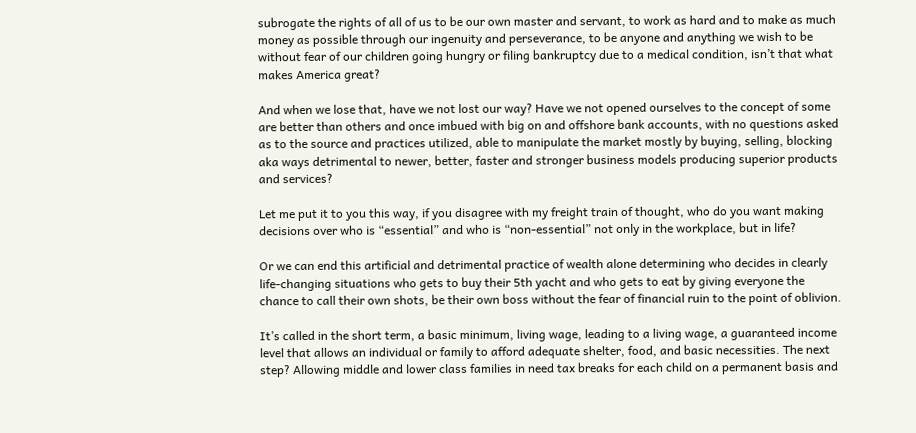subrogate the rights of all of us to be our own master and servant, to work as hard and to make as much money as possible through our ingenuity and perseverance, to be anyone and anything we wish to be without fear of our children going hungry or filing bankruptcy due to a medical condition, isn’t that what makes America great?

And when we lose that, have we not lost our way? Have we not opened ourselves to the concept of some are better than others and once imbued with big on and offshore bank accounts, with no questions asked as to the source and practices utilized, able to manipulate the market mostly by buying, selling, blocking aka ways detrimental to newer, better, faster and stronger business models producing superior products and services?

Let me put it to you this way, if you disagree with my freight train of thought, who do you want making decisions over who is “essential” and who is “non-essential” not only in the workplace, but in life?

Or we can end this artificial and detrimental practice of wealth alone determining who decides in clearly life-changing situations who gets to buy their 5th yacht and who gets to eat by giving everyone the chance to call their own shots, be their own boss without the fear of financial ruin to the point of oblivion.

It’s called in the short term, a basic minimum, living wage, leading to a living wage, a guaranteed income level that allows an individual or family to afford adequate shelter, food, and basic necessities. The next step? Allowing middle and lower class families in need tax breaks for each child on a permanent basis and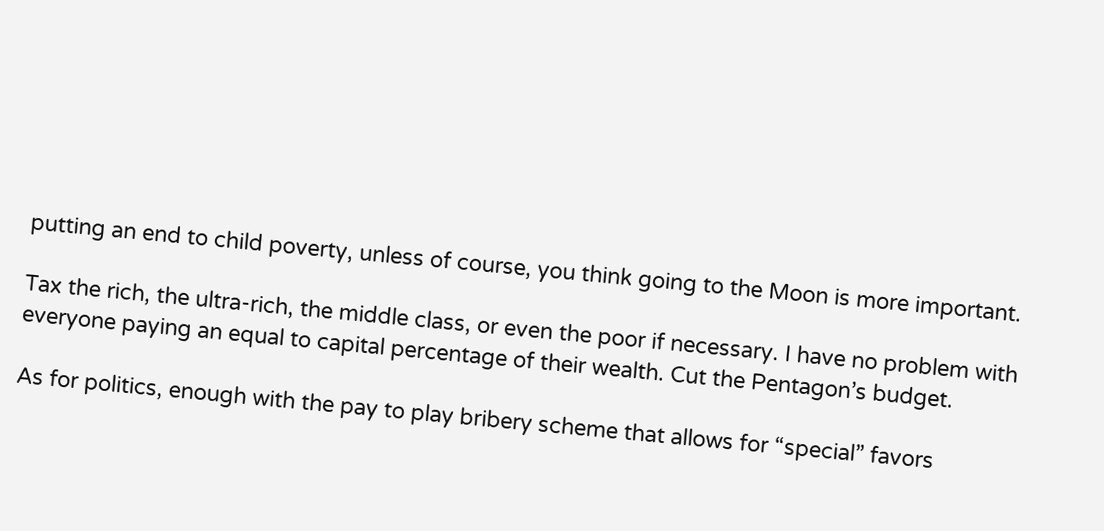putting an end to child poverty, unless of course, you think going to the Moon is more important.

Tax the rich, the ultra-rich, the middle class, or even the poor if necessary. I have no problem with everyone paying an equal to capital percentage of their wealth. Cut the Pentagon’s budget.

As for politics, enough with the pay to play bribery scheme that allows for “special” favors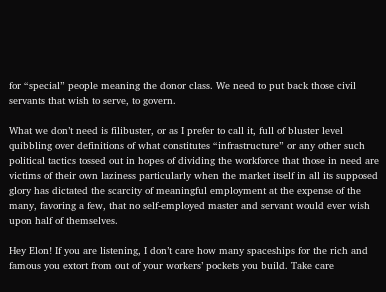for “special” people meaning the donor class. We need to put back those civil servants that wish to serve, to govern.

What we don’t need is filibuster, or as I prefer to call it, full of bluster level quibbling over definitions of what constitutes “infrastructure” or any other such political tactics tossed out in hopes of dividing the workforce that those in need are victims of their own laziness particularly when the market itself in all its supposed glory has dictated the scarcity of meaningful employment at the expense of the many, favoring a few, that no self-employed master and servant would ever wish upon half of themselves.

Hey Elon! If you are listening, I don’t care how many spaceships for the rich and famous you extort from out of your workers’ pockets you build. Take care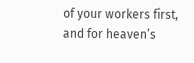of your workers first, and for heaven’s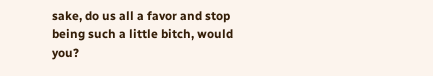sake, do us all a favor and stop being such a little bitch, would you?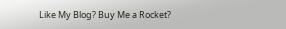Like My Blog? Buy Me a Rocket?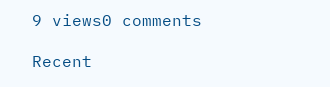9 views0 comments

Recent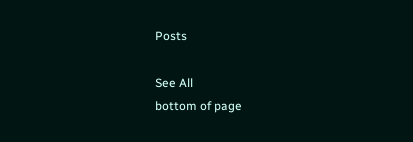Posts

See All
bottom of page